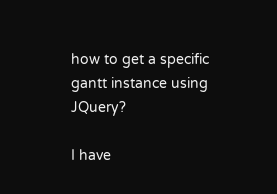how to get a specific gantt instance using JQuery?

I have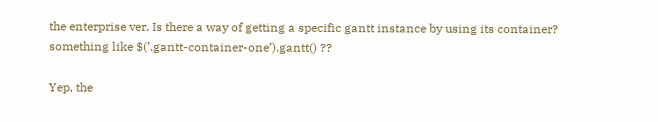the enterprise ver. Is there a way of getting a specific gantt instance by using its container?
something like $(’.gantt-container-one’).gantt() ??

Yep, the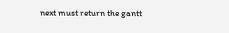next must return the gantt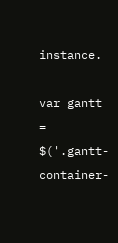instance.

var gantt =  $('.gantt-container-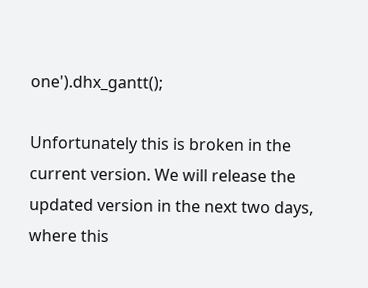one').dhx_gantt();

Unfortunately this is broken in the current version. We will release the updated version in the next two days, where this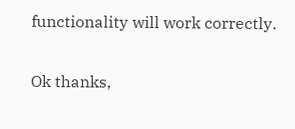functionality will work correctly.

Ok thanks,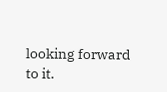looking forward to it.